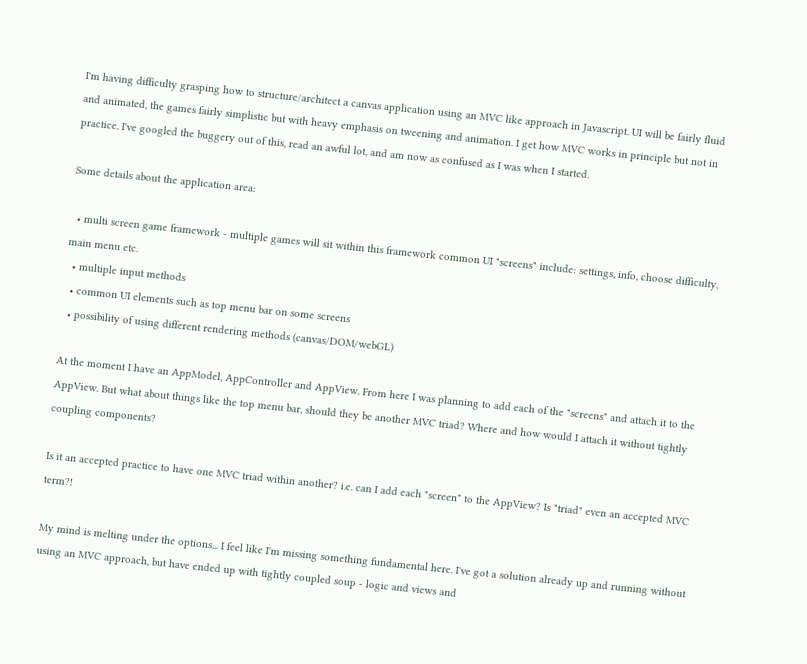I'm having difficulty grasping how to structure/architect a canvas application using an MVC like approach in Javascript. UI will be fairly fluid and animated, the games fairly simplistic but with heavy emphasis on tweening and animation. I get how MVC works in principle but not in practice. I've googled the buggery out of this, read an awful lot, and am now as confused as I was when I started.

Some details about the application area:

  • multi screen game framework - multiple games will sit within this framework common UI "screens" include: settings, info, choose difficulty, main menu etc.
  • multiple input methods
  • common UI elements such as top menu bar on some screens
  • possibility of using different rendering methods (canvas/DOM/webGL)

At the moment I have an AppModel, AppController and AppView. From here I was planning to add each of the "screens" and attach it to the AppView. But what about things like the top menu bar, should they be another MVC triad? Where and how would I attach it without tightly coupling components?

Is it an accepted practice to have one MVC triad within another? i.e. can I add each "screen" to the AppView? Is "triad" even an accepted MVC term?!

My mind is melting under the options... I feel like I'm missing something fundamental here. I've got a solution already up and running without using an MVC approach, but have ended up with tightly coupled soup - logic and views and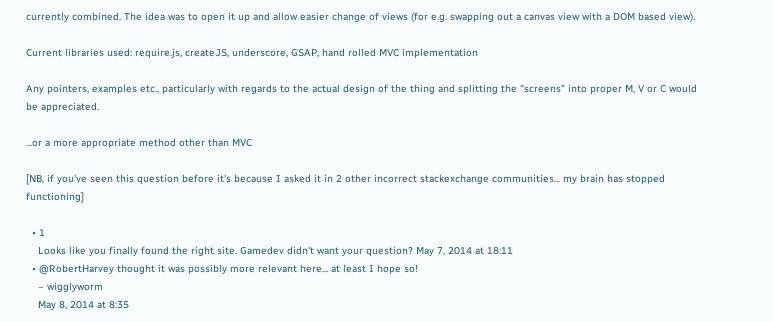currently combined. The idea was to open it up and allow easier change of views (for e.g. swapping out a canvas view with a DOM based view).

Current libraries used: require.js, createJS, underscore, GSAP, hand rolled MVC implementation

Any pointers, examples etc., particularly with regards to the actual design of the thing and splitting the "screens" into proper M, V or C would be appreciated.

...or a more appropriate method other than MVC

[NB, if you've seen this question before it's because I asked it in 2 other incorrect stackexchange communities... my brain has stopped functioning]

  • 1
    Looks like you finally found the right site. Gamedev didn't want your question? May 7, 2014 at 18:11
  • @RobertHarvey thought it was possibly more relevant here... at least I hope so!
    – wigglyworm
    May 8, 2014 at 8:35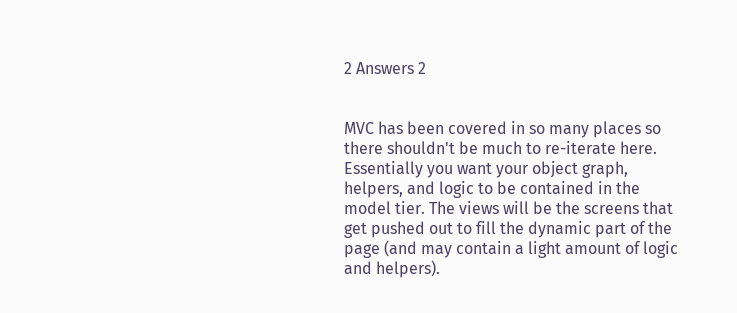2 Answers 2


MVC has been covered in so many places so there shouldn't be much to re-iterate here. Essentially you want your object graph, helpers, and logic to be contained in the model tier. The views will be the screens that get pushed out to fill the dynamic part of the page (and may contain a light amount of logic and helpers).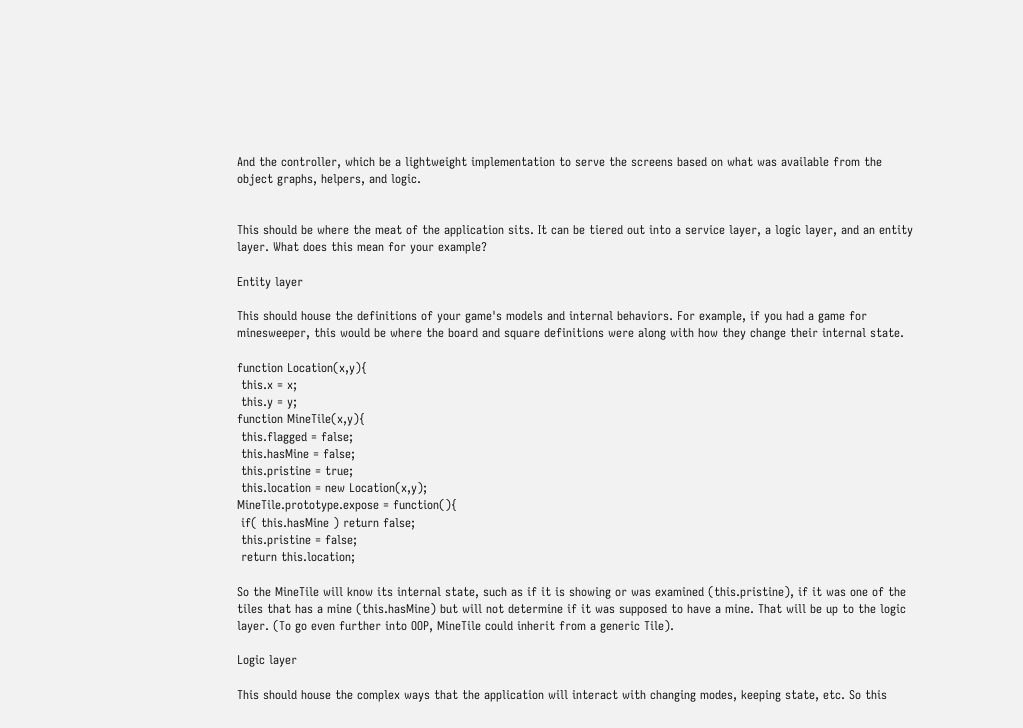And the controller, which be a lightweight implementation to serve the screens based on what was available from the object graphs, helpers, and logic.


This should be where the meat of the application sits. It can be tiered out into a service layer, a logic layer, and an entity layer. What does this mean for your example?

Entity layer

This should house the definitions of your game's models and internal behaviors. For example, if you had a game for minesweeper, this would be where the board and square definitions were along with how they change their internal state.

function Location(x,y){
 this.x = x;
 this.y = y;
function MineTile(x,y){
 this.flagged = false;
 this.hasMine = false;
 this.pristine = true;
 this.location = new Location(x,y);
MineTile.prototype.expose = function(){
 if( this.hasMine ) return false;
 this.pristine = false;
 return this.location;

So the MineTile will know its internal state, such as if it is showing or was examined (this.pristine), if it was one of the tiles that has a mine (this.hasMine) but will not determine if it was supposed to have a mine. That will be up to the logic layer. (To go even further into OOP, MineTile could inherit from a generic Tile).

Logic layer

This should house the complex ways that the application will interact with changing modes, keeping state, etc. So this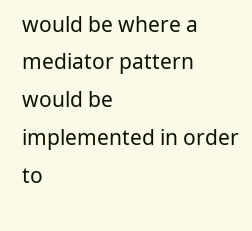would be where a mediator pattern would be implemented in order to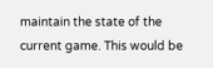maintain the state of the current game. This would be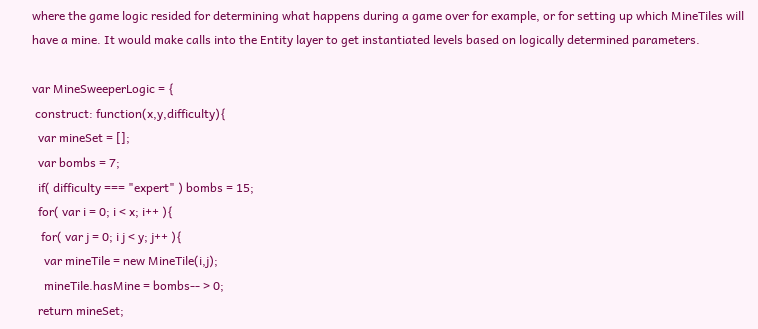where the game logic resided for determining what happens during a game over for example, or for setting up which MineTiles will have a mine. It would make calls into the Entity layer to get instantiated levels based on logically determined parameters.

var MineSweeperLogic = {
 construct: function(x,y,difficulty){
  var mineSet = [];
  var bombs = 7;
  if( difficulty === "expert" ) bombs = 15;
  for( var i = 0; i < x; i++ ){
   for( var j = 0; i j < y; j++ ){
    var mineTile = new MineTile(i,j);
    mineTile.hasMine = bombs-- > 0;
  return mineSet;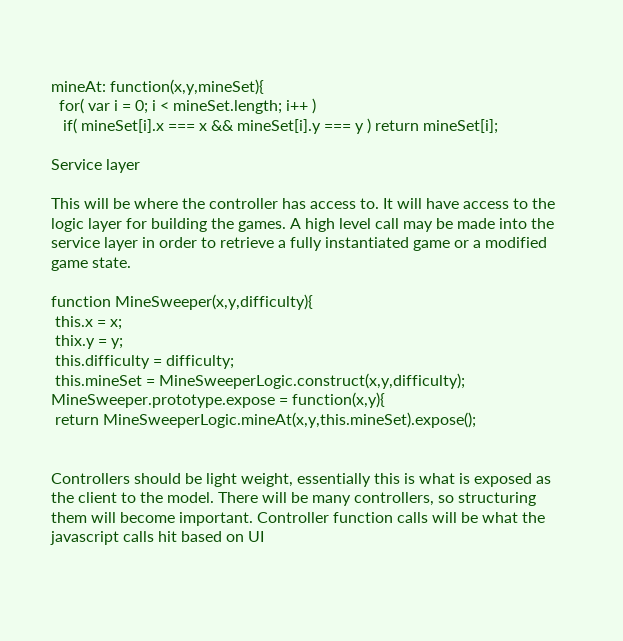mineAt: function(x,y,mineSet){
  for( var i = 0; i < mineSet.length; i++ )
   if( mineSet[i].x === x && mineSet[i].y === y ) return mineSet[i];

Service layer

This will be where the controller has access to. It will have access to the logic layer for building the games. A high level call may be made into the service layer in order to retrieve a fully instantiated game or a modified game state.

function MineSweeper(x,y,difficulty){
 this.x = x;
 thix.y = y;
 this.difficulty = difficulty;
 this.mineSet = MineSweeperLogic.construct(x,y,difficulty);
MineSweeper.prototype.expose = function(x,y){
 return MineSweeperLogic.mineAt(x,y,this.mineSet).expose();


Controllers should be light weight, essentially this is what is exposed as the client to the model. There will be many controllers, so structuring them will become important. Controller function calls will be what the javascript calls hit based on UI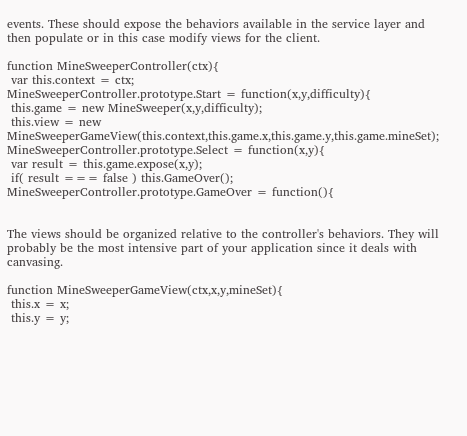events. These should expose the behaviors available in the service layer and then populate or in this case modify views for the client.

function MineSweeperController(ctx){
 var this.context = ctx;
MineSweeperController.prototype.Start = function(x,y,difficulty){
 this.game = new MineSweeper(x,y,difficulty);
 this.view = new MineSweeperGameView(this.context,this.game.x,this.game.y,this.game.mineSet);
MineSweeperController.prototype.Select = function(x,y){
 var result = this.game.expose(x,y);
 if( result === false ) this.GameOver();
MineSweeperController.prototype.GameOver = function(){


The views should be organized relative to the controller's behaviors. They will probably be the most intensive part of your application since it deals with canvasing.

function MineSweeperGameView(ctx,x,y,mineSet){
 this.x = x;
 this.y = y;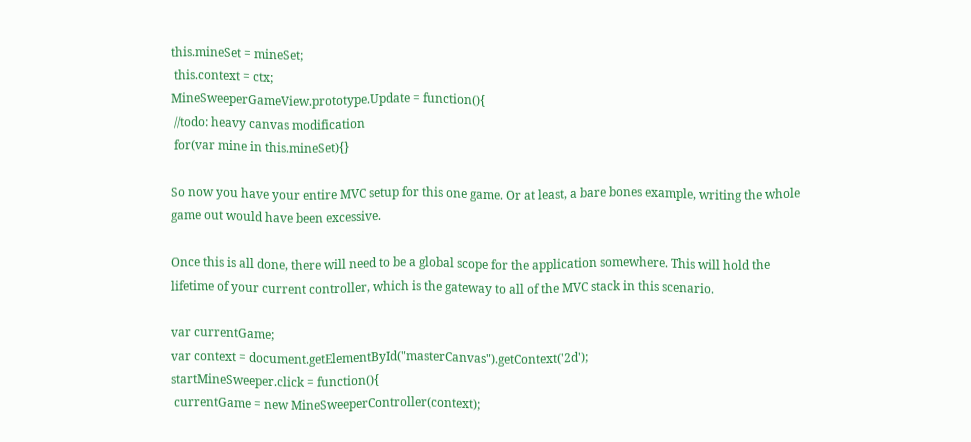this.mineSet = mineSet;
 this.context = ctx;
MineSweeperGameView.prototype.Update = function(){
 //todo: heavy canvas modification
 for(var mine in this.mineSet){}

So now you have your entire MVC setup for this one game. Or at least, a bare bones example, writing the whole game out would have been excessive.

Once this is all done, there will need to be a global scope for the application somewhere. This will hold the lifetime of your current controller, which is the gateway to all of the MVC stack in this scenario.

var currentGame;
var context = document.getElementById("masterCanvas").getContext('2d');
startMineSweeper.click = function(){
 currentGame = new MineSweeperController(context);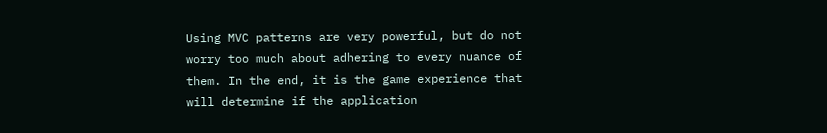Using MVC patterns are very powerful, but do not worry too much about adhering to every nuance of them. In the end, it is the game experience that will determine if the application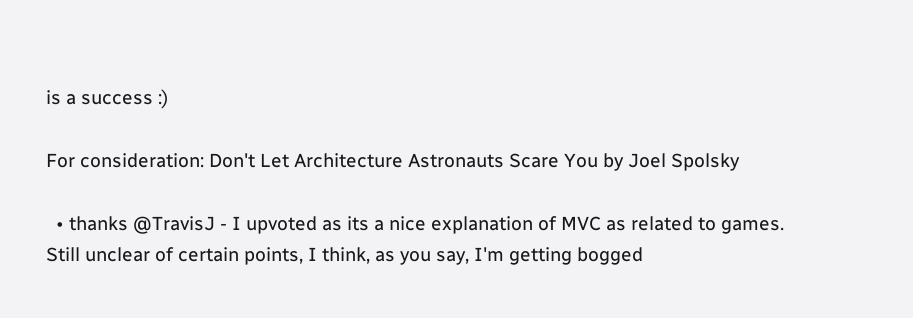is a success :)

For consideration: Don't Let Architecture Astronauts Scare You by Joel Spolsky

  • thanks @TravisJ - I upvoted as its a nice explanation of MVC as related to games. Still unclear of certain points, I think, as you say, I'm getting bogged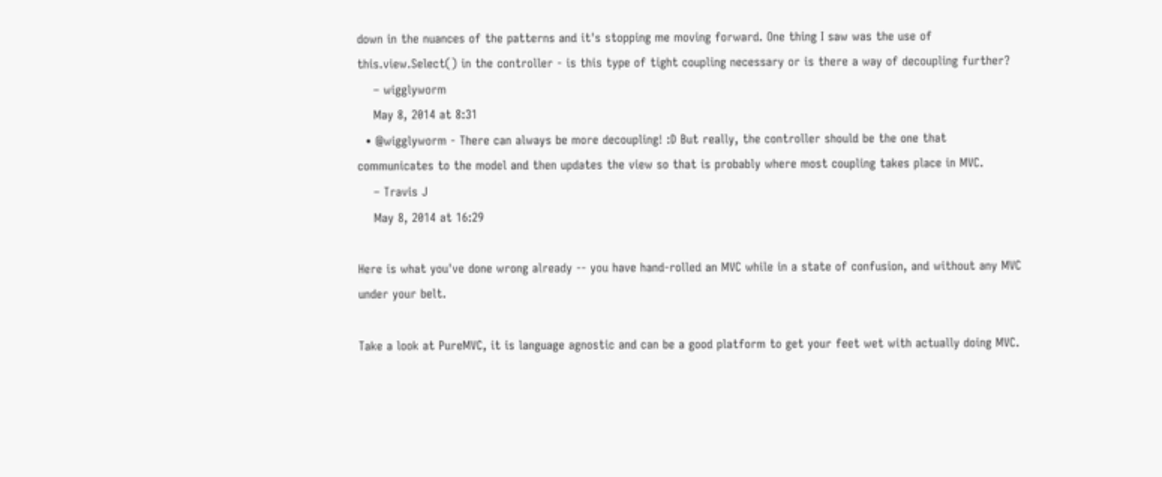down in the nuances of the patterns and it's stopping me moving forward. One thing I saw was the use of this.view.Select() in the controller - is this type of tight coupling necessary or is there a way of decoupling further?
    – wigglyworm
    May 8, 2014 at 8:31
  • @wigglyworm - There can always be more decoupling! :D But really, the controller should be the one that communicates to the model and then updates the view so that is probably where most coupling takes place in MVC.
    – Travis J
    May 8, 2014 at 16:29

Here is what you've done wrong already -- you have hand-rolled an MVC while in a state of confusion, and without any MVC under your belt.

Take a look at PureMVC, it is language agnostic and can be a good platform to get your feet wet with actually doing MVC.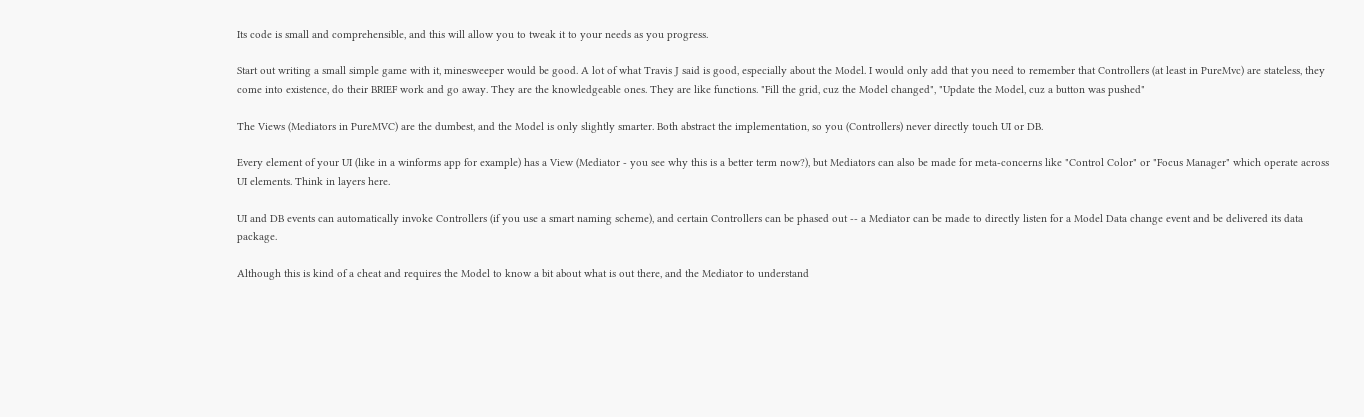Its code is small and comprehensible, and this will allow you to tweak it to your needs as you progress.

Start out writing a small simple game with it, minesweeper would be good. A lot of what Travis J said is good, especially about the Model. I would only add that you need to remember that Controllers (at least in PureMvc) are stateless, they come into existence, do their BRIEF work and go away. They are the knowledgeable ones. They are like functions. "Fill the grid, cuz the Model changed", "Update the Model, cuz a button was pushed"

The Views (Mediators in PureMVC) are the dumbest, and the Model is only slightly smarter. Both abstract the implementation, so you (Controllers) never directly touch UI or DB.

Every element of your UI (like in a winforms app for example) has a View (Mediator - you see why this is a better term now?), but Mediators can also be made for meta-concerns like "Control Color" or "Focus Manager" which operate across UI elements. Think in layers here.

UI and DB events can automatically invoke Controllers (if you use a smart naming scheme), and certain Controllers can be phased out -- a Mediator can be made to directly listen for a Model Data change event and be delivered its data package.

Although this is kind of a cheat and requires the Model to know a bit about what is out there, and the Mediator to understand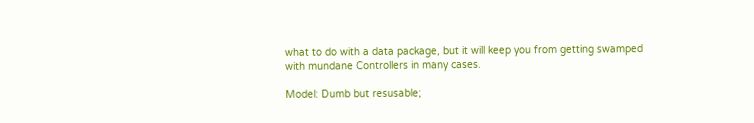what to do with a data package, but it will keep you from getting swamped with mundane Controllers in many cases.

Model: Dumb but resusable;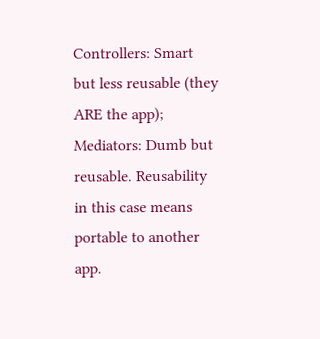Controllers: Smart but less reusable (they ARE the app); Mediators: Dumb but reusable. Reusability in this case means portable to another app.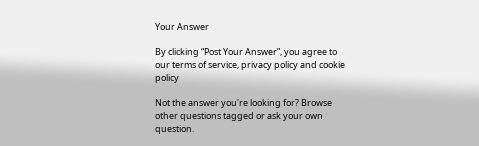Your Answer

By clicking “Post Your Answer”, you agree to our terms of service, privacy policy and cookie policy

Not the answer you're looking for? Browse other questions tagged or ask your own question.